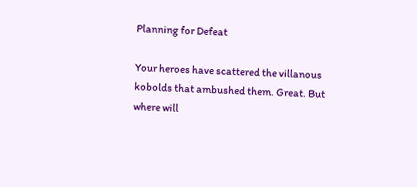Planning for Defeat

Your heroes have scattered the villanous kobolds that ambushed them. Great. But where will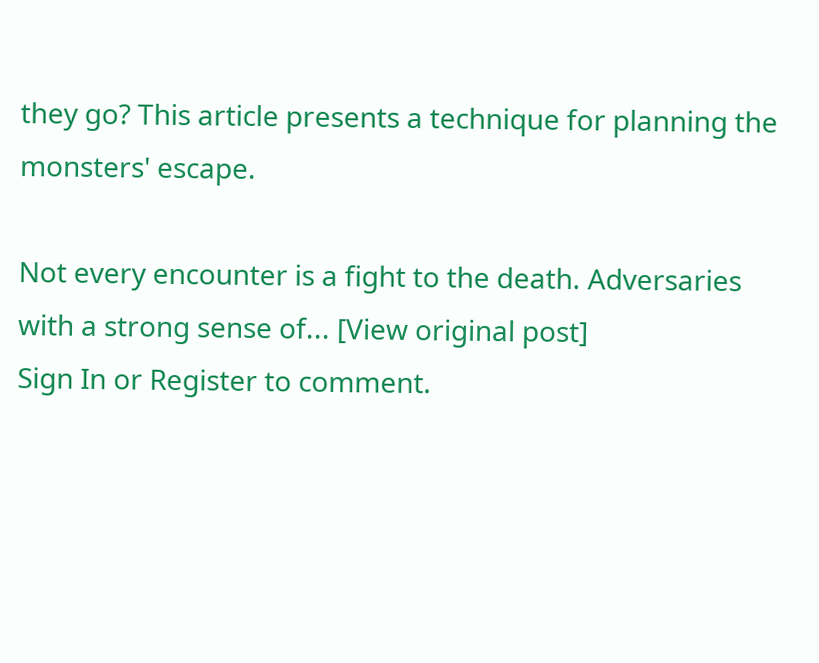they go? This article presents a technique for planning the monsters' escape.

Not every encounter is a fight to the death. Adversaries with a strong sense of... [View original post]
Sign In or Register to comment.